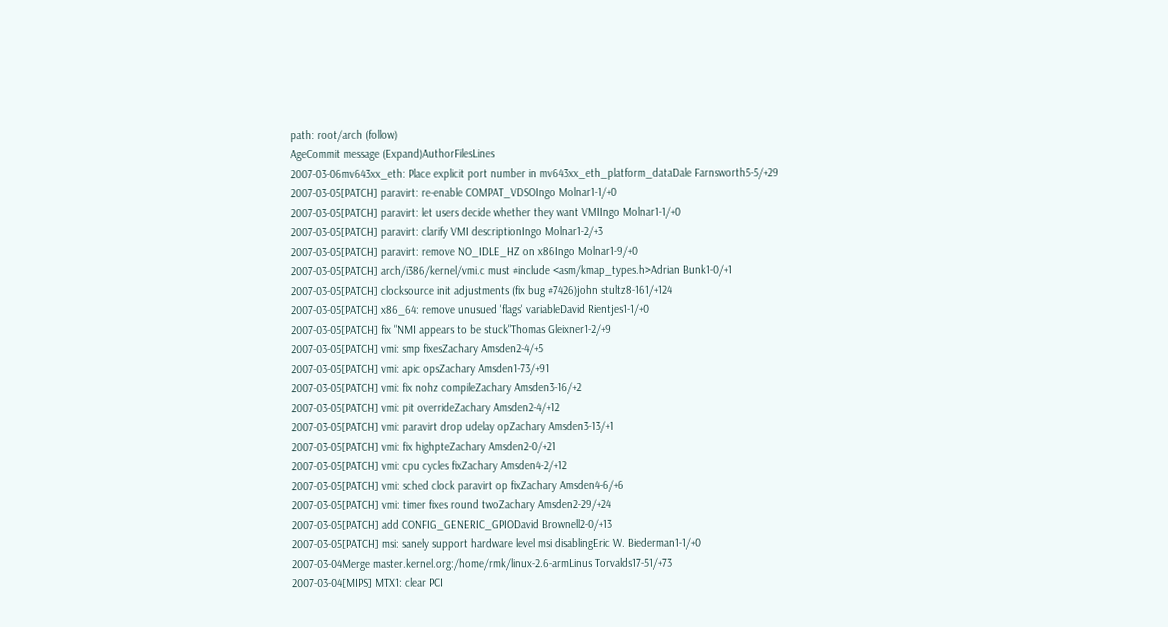path: root/arch (follow)
AgeCommit message (Expand)AuthorFilesLines
2007-03-06mv643xx_eth: Place explicit port number in mv643xx_eth_platform_dataDale Farnsworth5-5/+29
2007-03-05[PATCH] paravirt: re-enable COMPAT_VDSOIngo Molnar1-1/+0
2007-03-05[PATCH] paravirt: let users decide whether they want VMIIngo Molnar1-1/+0
2007-03-05[PATCH] paravirt: clarify VMI descriptionIngo Molnar1-2/+3
2007-03-05[PATCH] paravirt: remove NO_IDLE_HZ on x86Ingo Molnar1-9/+0
2007-03-05[PATCH] arch/i386/kernel/vmi.c must #include <asm/kmap_types.h>Adrian Bunk1-0/+1
2007-03-05[PATCH] clocksource init adjustments (fix bug #7426)john stultz8-161/+124
2007-03-05[PATCH] x86_64: remove unusued 'flags' variableDavid Rientjes1-1/+0
2007-03-05[PATCH] fix "NMI appears to be stuck"Thomas Gleixner1-2/+9
2007-03-05[PATCH] vmi: smp fixesZachary Amsden2-4/+5
2007-03-05[PATCH] vmi: apic opsZachary Amsden1-73/+91
2007-03-05[PATCH] vmi: fix nohz compileZachary Amsden3-16/+2
2007-03-05[PATCH] vmi: pit overrideZachary Amsden2-4/+12
2007-03-05[PATCH] vmi: paravirt drop udelay opZachary Amsden3-13/+1
2007-03-05[PATCH] vmi: fix highpteZachary Amsden2-0/+21
2007-03-05[PATCH] vmi: cpu cycles fixZachary Amsden4-2/+12
2007-03-05[PATCH] vmi: sched clock paravirt op fixZachary Amsden4-6/+6
2007-03-05[PATCH] vmi: timer fixes round twoZachary Amsden2-29/+24
2007-03-05[PATCH] add CONFIG_GENERIC_GPIODavid Brownell2-0/+13
2007-03-05[PATCH] msi: sanely support hardware level msi disablingEric W. Biederman1-1/+0
2007-03-04Merge master.kernel.org:/home/rmk/linux-2.6-armLinus Torvalds17-51/+73
2007-03-04[MIPS] MTX1: clear PCI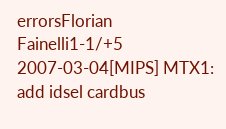errorsFlorian Fainelli1-1/+5
2007-03-04[MIPS] MTX1: add idsel cardbus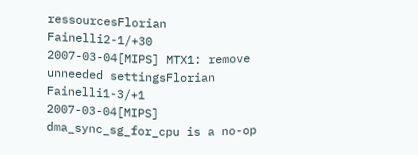ressourcesFlorian Fainelli2-1/+30
2007-03-04[MIPS] MTX1: remove unneeded settingsFlorian Fainelli1-3/+1
2007-03-04[MIPS] dma_sync_sg_for_cpu is a no-op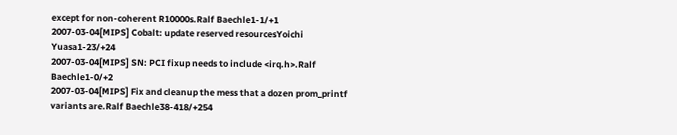except for non-coherent R10000s.Ralf Baechle1-1/+1
2007-03-04[MIPS] Cobalt: update reserved resourcesYoichi Yuasa1-23/+24
2007-03-04[MIPS] SN: PCI fixup needs to include <irq.h>.Ralf Baechle1-0/+2
2007-03-04[MIPS] Fix and cleanup the mess that a dozen prom_printf variants are.Ralf Baechle38-418/+254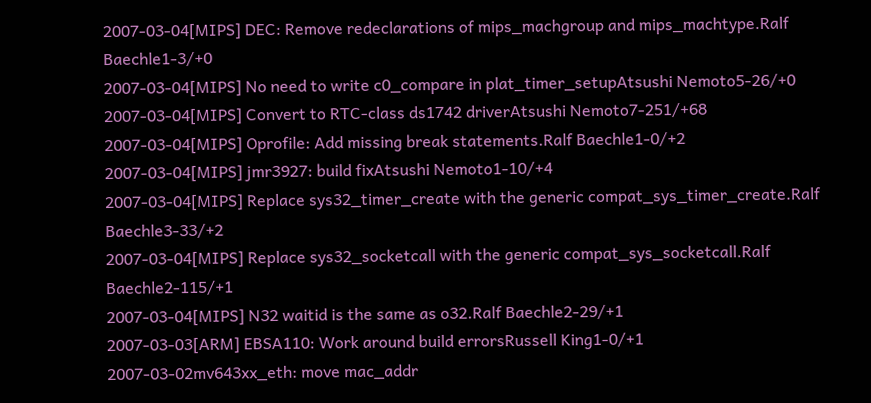2007-03-04[MIPS] DEC: Remove redeclarations of mips_machgroup and mips_machtype.Ralf Baechle1-3/+0
2007-03-04[MIPS] No need to write c0_compare in plat_timer_setupAtsushi Nemoto5-26/+0
2007-03-04[MIPS] Convert to RTC-class ds1742 driverAtsushi Nemoto7-251/+68
2007-03-04[MIPS] Oprofile: Add missing break statements.Ralf Baechle1-0/+2
2007-03-04[MIPS] jmr3927: build fixAtsushi Nemoto1-10/+4
2007-03-04[MIPS] Replace sys32_timer_create with the generic compat_sys_timer_create.Ralf Baechle3-33/+2
2007-03-04[MIPS] Replace sys32_socketcall with the generic compat_sys_socketcall.Ralf Baechle2-115/+1
2007-03-04[MIPS] N32 waitid is the same as o32.Ralf Baechle2-29/+1
2007-03-03[ARM] EBSA110: Work around build errorsRussell King1-0/+1
2007-03-02mv643xx_eth: move mac_addr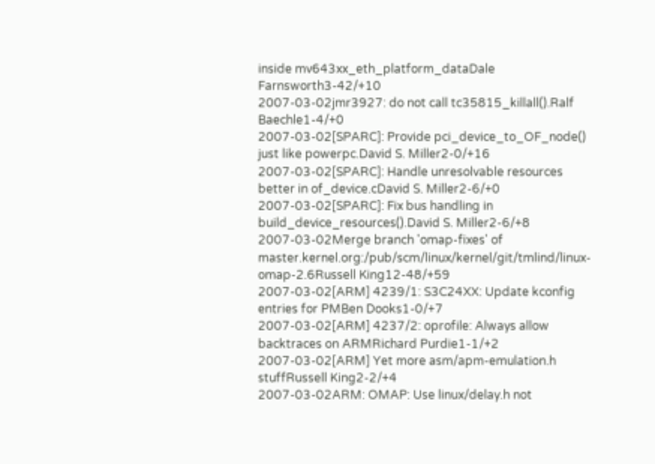inside mv643xx_eth_platform_dataDale Farnsworth3-42/+10
2007-03-02jmr3927: do not call tc35815_killall().Ralf Baechle1-4/+0
2007-03-02[SPARC]: Provide pci_device_to_OF_node() just like powerpc.David S. Miller2-0/+16
2007-03-02[SPARC]: Handle unresolvable resources better in of_device.cDavid S. Miller2-6/+0
2007-03-02[SPARC]: Fix bus handling in build_device_resources().David S. Miller2-6/+8
2007-03-02Merge branch 'omap-fixes' of master.kernel.org:/pub/scm/linux/kernel/git/tmlind/linux-omap-2.6Russell King12-48/+59
2007-03-02[ARM] 4239/1: S3C24XX: Update kconfig entries for PMBen Dooks1-0/+7
2007-03-02[ARM] 4237/2: oprofile: Always allow backtraces on ARMRichard Purdie1-1/+2
2007-03-02[ARM] Yet more asm/apm-emulation.h stuffRussell King2-2/+4
2007-03-02ARM: OMAP: Use linux/delay.h not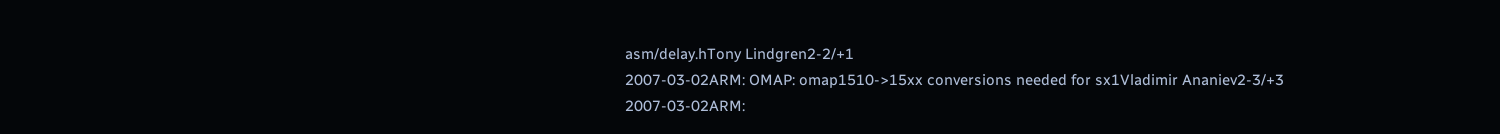asm/delay.hTony Lindgren2-2/+1
2007-03-02ARM: OMAP: omap1510->15xx conversions needed for sx1Vladimir Ananiev2-3/+3
2007-03-02ARM: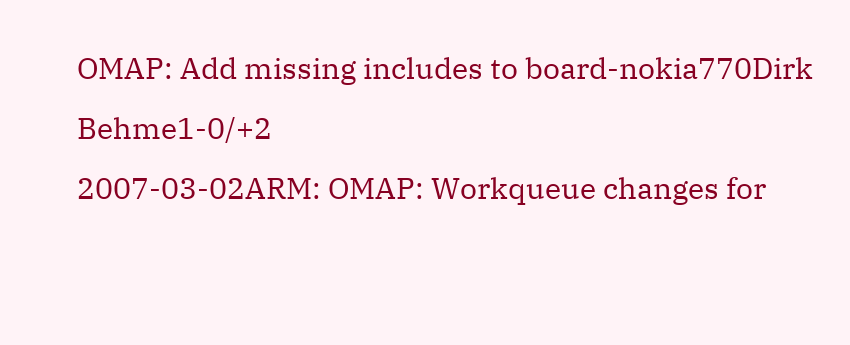OMAP: Add missing includes to board-nokia770Dirk Behme1-0/+2
2007-03-02ARM: OMAP: Workqueue changes for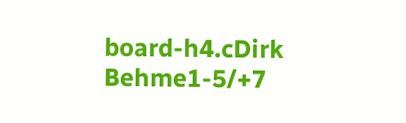board-h4.cDirk Behme1-5/+7